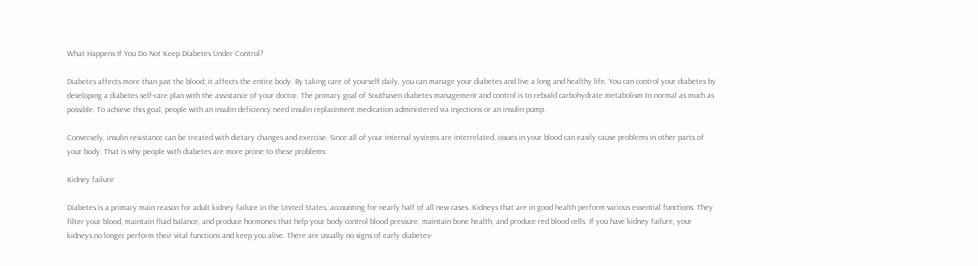What Happens If You Do Not Keep Diabetes Under Control?

Diabetes affects more than just the blood; it affects the entire body. By taking care of yourself daily, you can manage your diabetes and live a long and healthy life. You can control your diabetes by developing a diabetes self-care plan with the assistance of your doctor. The primary goal of Southaven diabetes management and control is to rebuild carbohydrate metabolism to normal as much as possible. To achieve this goal, people with an insulin deficiency need insulin replacement medication administered via injections or an insulin pump.

Conversely, insulin resistance can be treated with dietary changes and exercise. Since all of your internal systems are interrelated, issues in your blood can easily cause problems in other parts of your body. That is why people with diabetes are more prone to these problems:

Kidney failure

Diabetes is a primary main reason for adult kidney failure in the United States, accounting for nearly half of all new cases. Kidneys that are in good health perform various essential functions. They filter your blood, maintain fluid balance, and produce hormones that help your body control blood pressure, maintain bone health, and produce red blood cells. If you have kidney failure, your kidneys no longer perform their vital functions and keep you alive. There are usually no signs of early diabetes-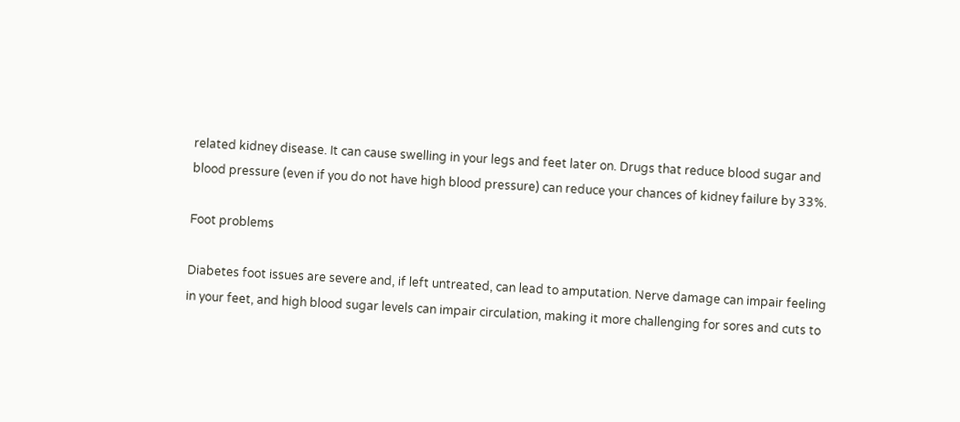related kidney disease. It can cause swelling in your legs and feet later on. Drugs that reduce blood sugar and blood pressure (even if you do not have high blood pressure) can reduce your chances of kidney failure by 33%.

Foot problems

Diabetes foot issues are severe and, if left untreated, can lead to amputation. Nerve damage can impair feeling in your feet, and high blood sugar levels can impair circulation, making it more challenging for sores and cuts to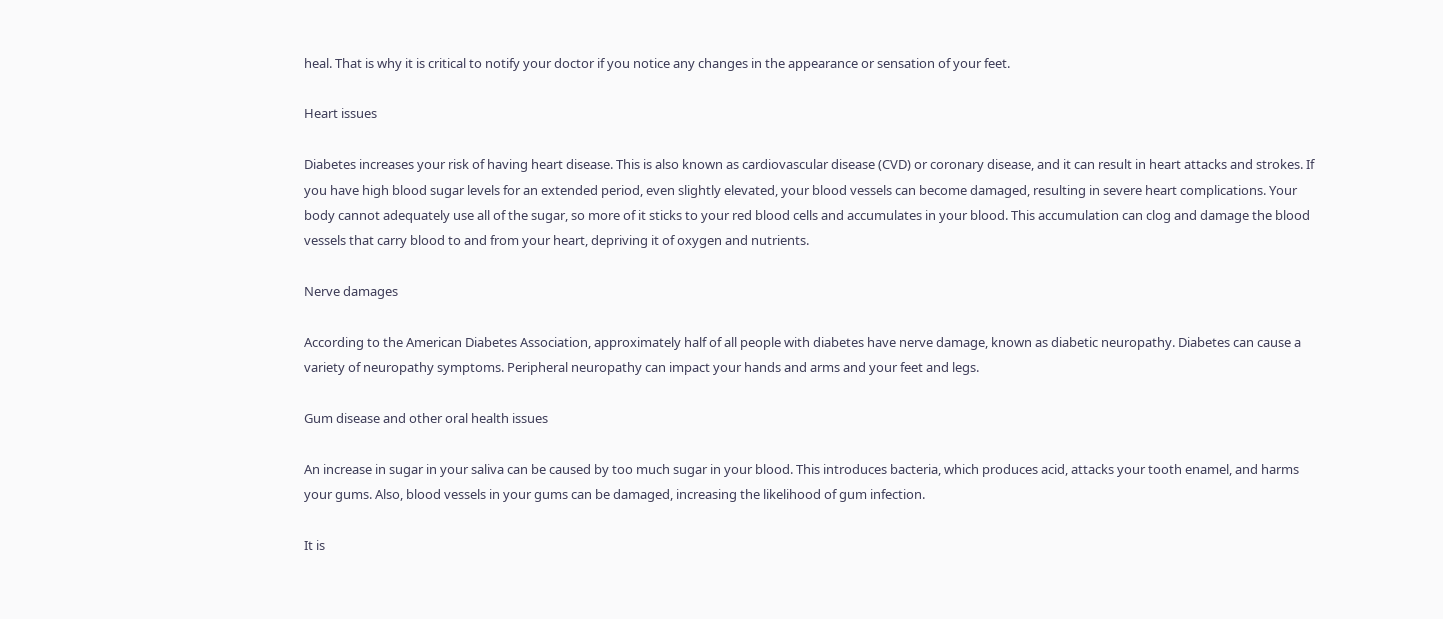heal. That is why it is critical to notify your doctor if you notice any changes in the appearance or sensation of your feet.

Heart issues

Diabetes increases your risk of having heart disease. This is also known as cardiovascular disease (CVD) or coronary disease, and it can result in heart attacks and strokes. If you have high blood sugar levels for an extended period, even slightly elevated, your blood vessels can become damaged, resulting in severe heart complications. Your body cannot adequately use all of the sugar, so more of it sticks to your red blood cells and accumulates in your blood. This accumulation can clog and damage the blood vessels that carry blood to and from your heart, depriving it of oxygen and nutrients.

Nerve damages

According to the American Diabetes Association, approximately half of all people with diabetes have nerve damage, known as diabetic neuropathy. Diabetes can cause a variety of neuropathy symptoms. Peripheral neuropathy can impact your hands and arms and your feet and legs.

Gum disease and other oral health issues

An increase in sugar in your saliva can be caused by too much sugar in your blood. This introduces bacteria, which produces acid, attacks your tooth enamel, and harms your gums. Also, blood vessels in your gums can be damaged, increasing the likelihood of gum infection.

It is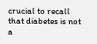crucial to recall that diabetes is not a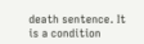death sentence. It is a condition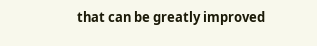that can be greatly improved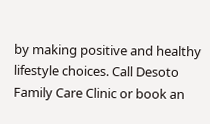by making positive and healthy lifestyle choices. Call Desoto Family Care Clinic or book an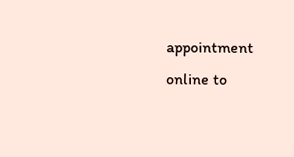appointment online to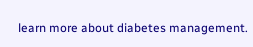learn more about diabetes management.